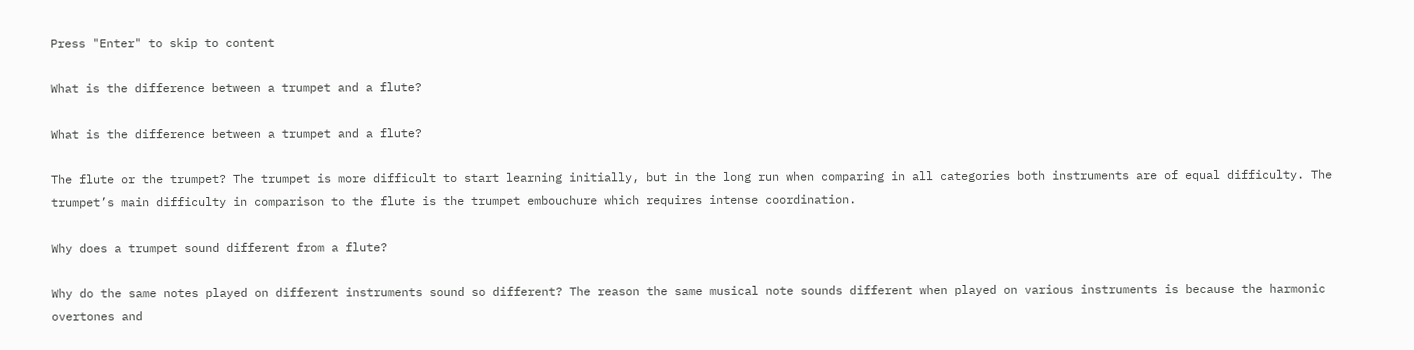Press "Enter" to skip to content

What is the difference between a trumpet and a flute?

What is the difference between a trumpet and a flute?

The flute or the trumpet? The trumpet is more difficult to start learning initially, but in the long run when comparing in all categories both instruments are of equal difficulty. The trumpet’s main difficulty in comparison to the flute is the trumpet embouchure which requires intense coordination.

Why does a trumpet sound different from a flute?

Why do the same notes played on different instruments sound so different? The reason the same musical note sounds different when played on various instruments is because the harmonic overtones and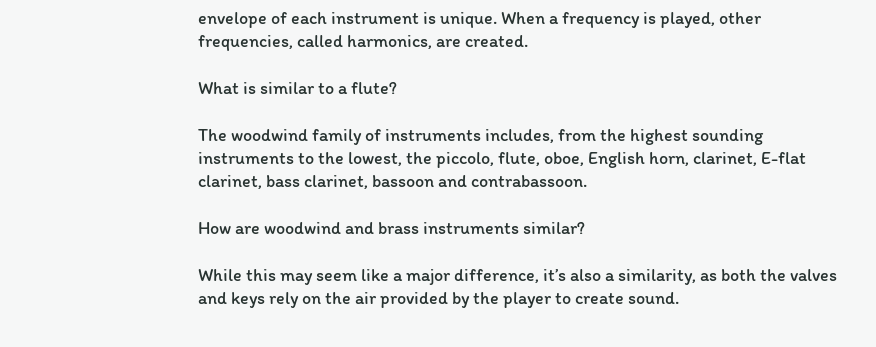envelope of each instrument is unique. When a frequency is played, other frequencies, called harmonics, are created.

What is similar to a flute?

The woodwind family of instruments includes, from the highest sounding instruments to the lowest, the piccolo, flute, oboe, English horn, clarinet, E-flat clarinet, bass clarinet, bassoon and contrabassoon.

How are woodwind and brass instruments similar?

While this may seem like a major difference, it’s also a similarity, as both the valves and keys rely on the air provided by the player to create sound.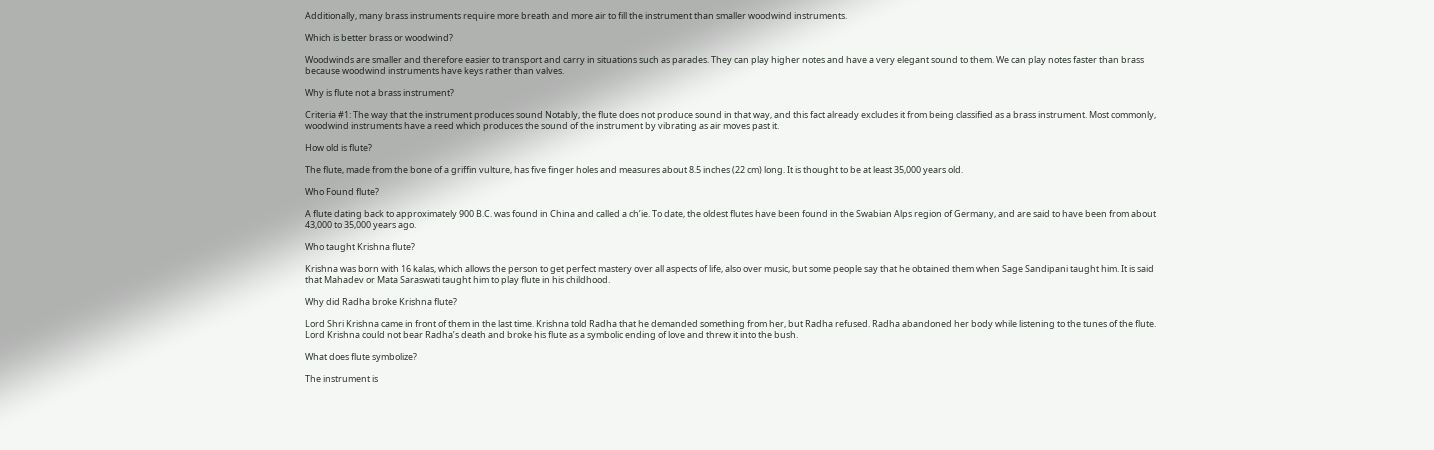Additionally, many brass instruments require more breath and more air to fill the instrument than smaller woodwind instruments.

Which is better brass or woodwind?

Woodwinds are smaller and therefore easier to transport and carry in situations such as parades. They can play higher notes and have a very elegant sound to them. We can play notes faster than brass because woodwind instruments have keys rather than valves.

Why is flute not a brass instrument?

Criteria #1: The way that the instrument produces sound Notably, the flute does not produce sound in that way, and this fact already excludes it from being classified as a brass instrument. Most commonly, woodwind instruments have a reed which produces the sound of the instrument by vibrating as air moves past it.

How old is flute?

The flute, made from the bone of a griffin vulture, has five finger holes and measures about 8.5 inches (22 cm) long. It is thought to be at least 35,000 years old.

Who Found flute?

A flute dating back to approximately 900 B.C. was found in China and called a ch’ie. To date, the oldest flutes have been found in the Swabian Alps region of Germany, and are said to have been from about 43,000 to 35,000 years ago.

Who taught Krishna flute?

Krishna was born with 16 kalas, which allows the person to get perfect mastery over all aspects of life, also over music, but some people say that he obtained them when Sage Sandipani taught him. It is said that Mahadev or Mata Saraswati taught him to play flute in his childhood.

Why did Radha broke Krishna flute?

Lord Shri Krishna came in front of them in the last time. Krishna told Radha that he demanded something from her, but Radha refused. Radha abandoned her body while listening to the tunes of the flute. Lord Krishna could not bear Radha’s death and broke his flute as a symbolic ending of love and threw it into the bush.

What does flute symbolize?

The instrument is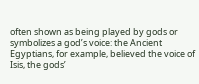often shown as being played by gods or symbolizes a god’s voice: the Ancient Egyptians, for example, believed the voice of Isis, the gods’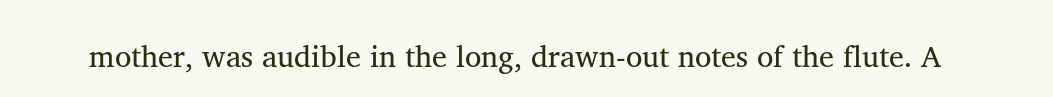mother, was audible in the long, drawn-out notes of the flute. A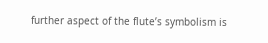further aspect of the flute’s symbolism is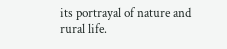its portrayal of nature and rural life.